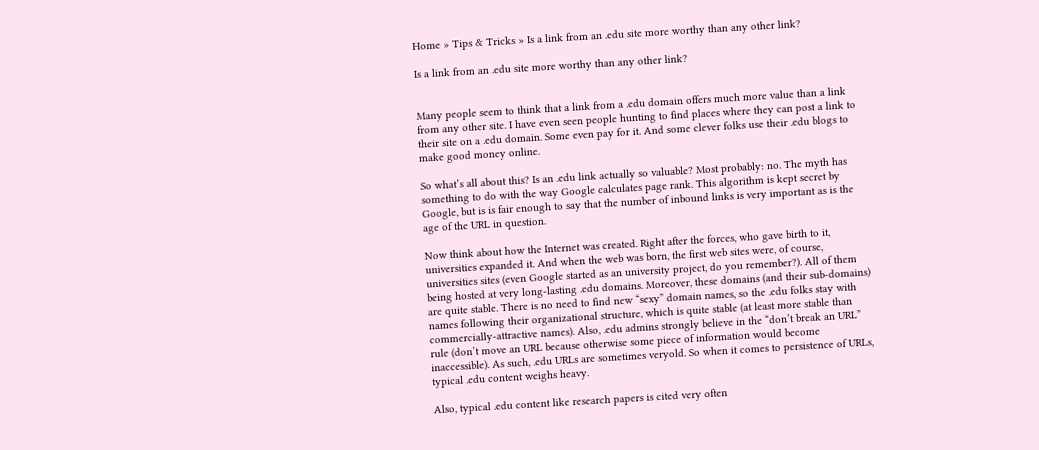Home » Tips & Tricks » Is a link from an .edu site more worthy than any other link?

Is a link from an .edu site more worthy than any other link?


Many people seem to think that a link from a .edu domain offers much more value than a link from any other site. I have even seen people hunting to find places where they can post a link to their site on a .edu domain. Some even pay for it. And some clever folks use their .edu blogs to make good money online.

So what’s all about this? Is an .edu link actually so valuable? Most probably: no. The myth has something to do with the way Google calculates page rank. This algorithm is kept secret by Google, but is is fair enough to say that the number of inbound links is very important as is the age of the URL in question.

Now think about how the Internet was created. Right after the forces, who gave birth to it, universities expanded it. And when the web was born, the first web sites were, of course, universities sites (even Google started as an university project, do you remember?). All of them being hosted at very long-lasting .edu domains. Moreover, these domains (and their sub-domains) are quite stable. There is no need to find new “sexy” domain names, so the .edu folks stay with names following their organizational structure, which is quite stable (at least more stable than commercially-attractive names). Also, .edu admins strongly believe in the “don’t break an URL” rule (don’t move an URL because otherwise some piece of information would become inaccessible). As such, .edu URLs are sometimes veryold. So when it comes to persistence of URLs, typical .edu content weighs heavy.

Also, typical .edu content like research papers is cited very often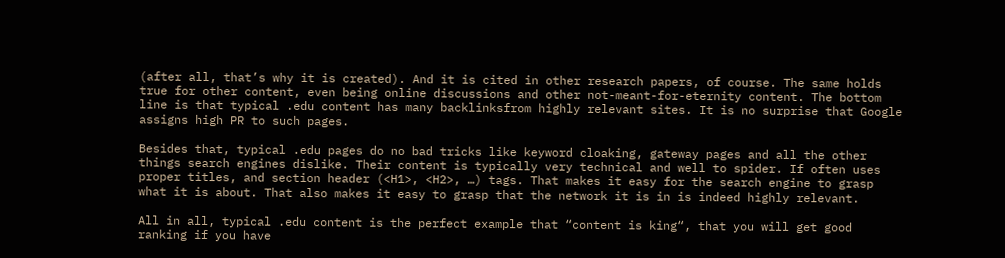(after all, that’s why it is created). And it is cited in other research papers, of course. The same holds true for other content, even being online discussions and other not-meant-for-eternity content. The bottom line is that typical .edu content has many backlinksfrom highly relevant sites. It is no surprise that Google assigns high PR to such pages.

Besides that, typical .edu pages do no bad tricks like keyword cloaking, gateway pages and all the other things search engines dislike. Their content is typically very technical and well to spider. If often uses proper titles, and section header (<H1>, <H2>, …) tags. That makes it easy for the search engine to grasp what it is about. That also makes it easy to grasp that the network it is in is indeed highly relevant.

All in all, typical .edu content is the perfect example that “content is king“, that you will get good ranking if you have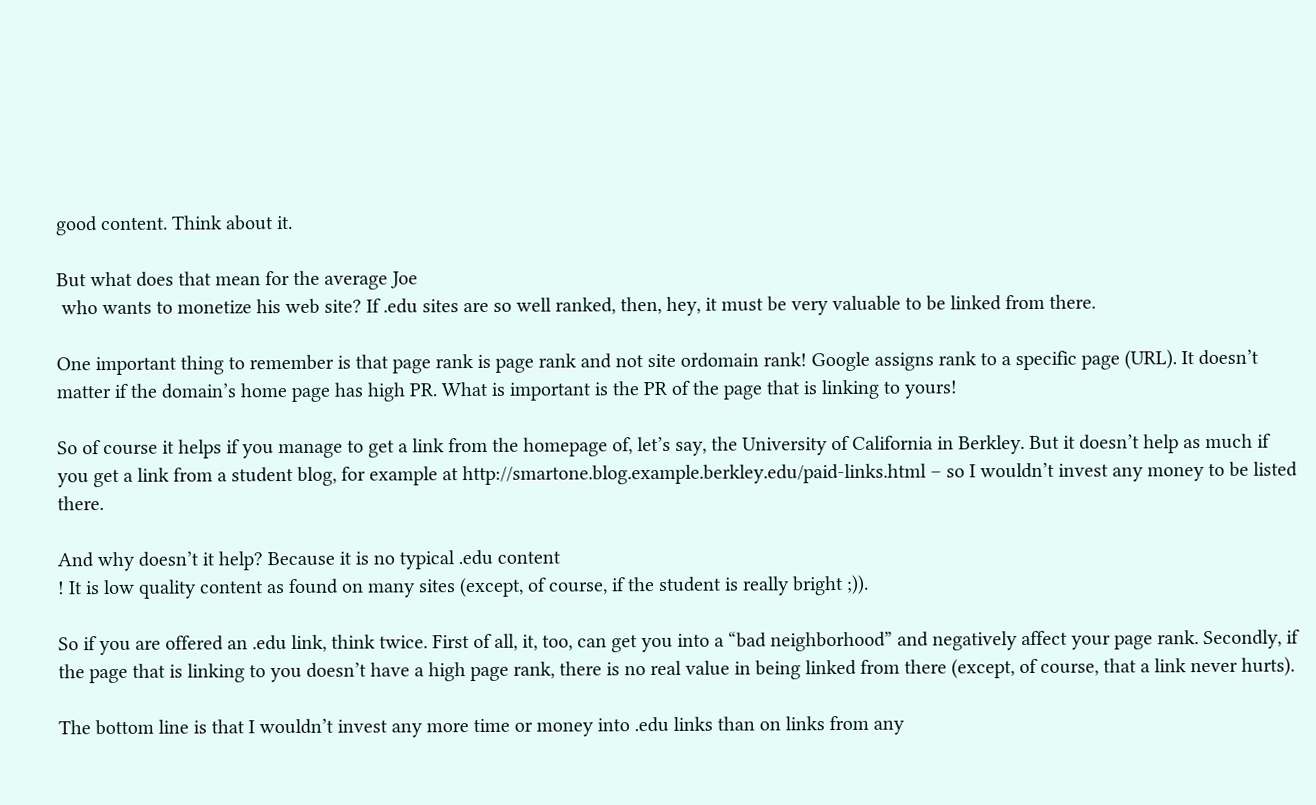good content. Think about it.

But what does that mean for the average Joe
 who wants to monetize his web site? If .edu sites are so well ranked, then, hey, it must be very valuable to be linked from there.

One important thing to remember is that page rank is page rank and not site ordomain rank! Google assigns rank to a specific page (URL). It doesn’t matter if the domain’s home page has high PR. What is important is the PR of the page that is linking to yours!

So of course it helps if you manage to get a link from the homepage of, let’s say, the University of California in Berkley. But it doesn’t help as much if you get a link from a student blog, for example at http://smartone.blog.example.berkley.edu/paid-links.html – so I wouldn’t invest any money to be listed there.

And why doesn’t it help? Because it is no typical .edu content
! It is low quality content as found on many sites (except, of course, if the student is really bright ;)).

So if you are offered an .edu link, think twice. First of all, it, too, can get you into a “bad neighborhood” and negatively affect your page rank. Secondly, if the page that is linking to you doesn’t have a high page rank, there is no real value in being linked from there (except, of course, that a link never hurts).

The bottom line is that I wouldn’t invest any more time or money into .edu links than on links from any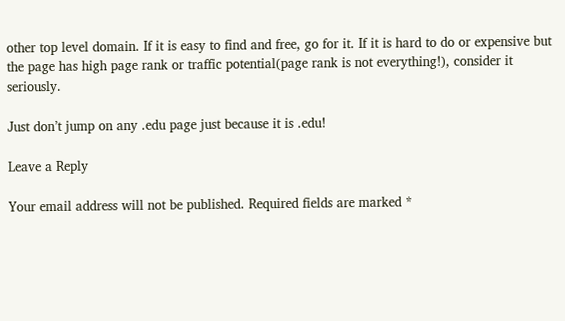other top level domain. If it is easy to find and free, go for it. If it is hard to do or expensive but the page has high page rank or traffic potential(page rank is not everything!), consider it seriously.

Just don’t jump on any .edu page just because it is .edu!

Leave a Reply

Your email address will not be published. Required fields are marked *